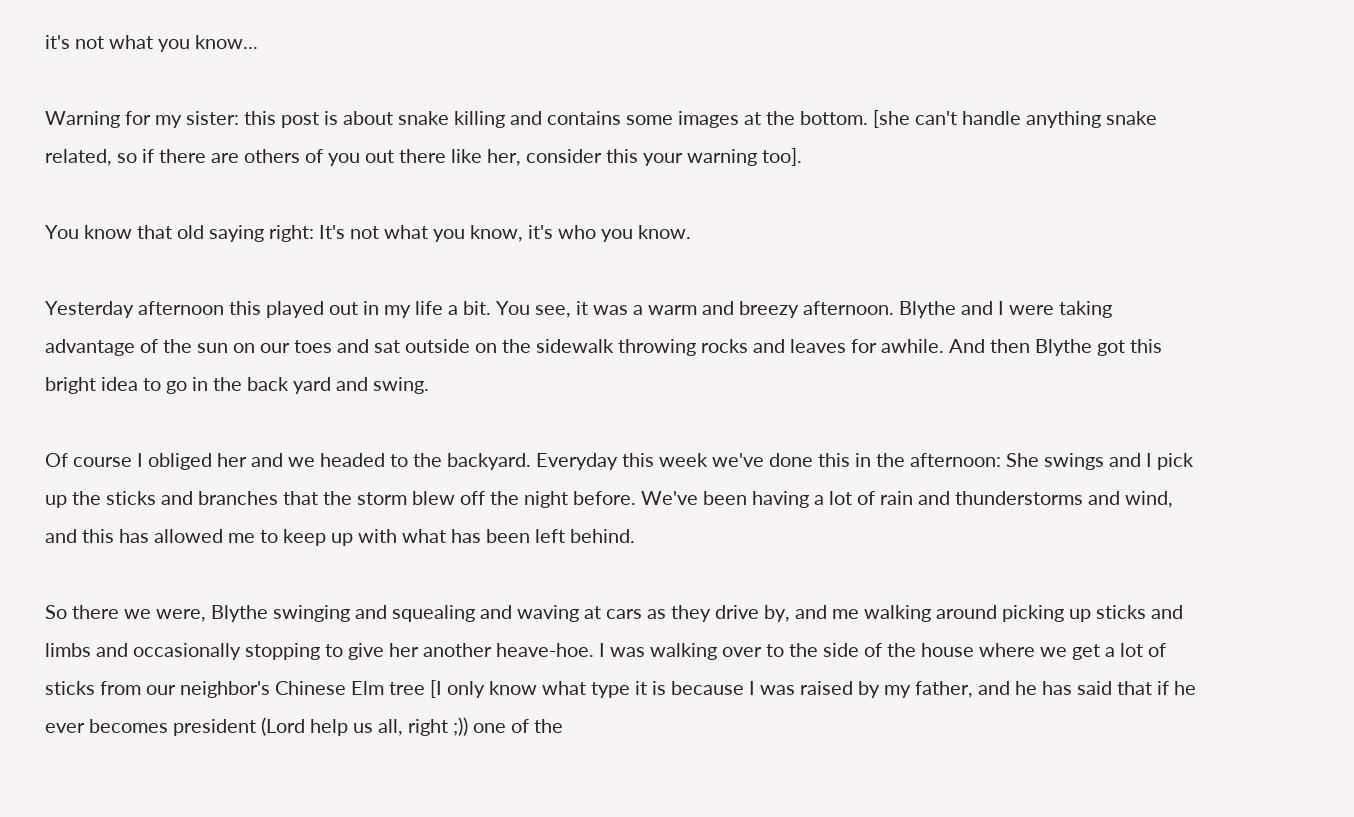it's not what you know...

Warning for my sister: this post is about snake killing and contains some images at the bottom. [she can't handle anything snake related, so if there are others of you out there like her, consider this your warning too].

You know that old saying right: It's not what you know, it's who you know.

Yesterday afternoon this played out in my life a bit. You see, it was a warm and breezy afternoon. Blythe and I were taking advantage of the sun on our toes and sat outside on the sidewalk throwing rocks and leaves for awhile. And then Blythe got this bright idea to go in the back yard and swing.

Of course I obliged her and we headed to the backyard. Everyday this week we've done this in the afternoon: She swings and I pick up the sticks and branches that the storm blew off the night before. We've been having a lot of rain and thunderstorms and wind, and this has allowed me to keep up with what has been left behind.

So there we were, Blythe swinging and squealing and waving at cars as they drive by, and me walking around picking up sticks and limbs and occasionally stopping to give her another heave-hoe. I was walking over to the side of the house where we get a lot of sticks from our neighbor's Chinese Elm tree [I only know what type it is because I was raised by my father, and he has said that if he ever becomes president (Lord help us all, right ;)) one of the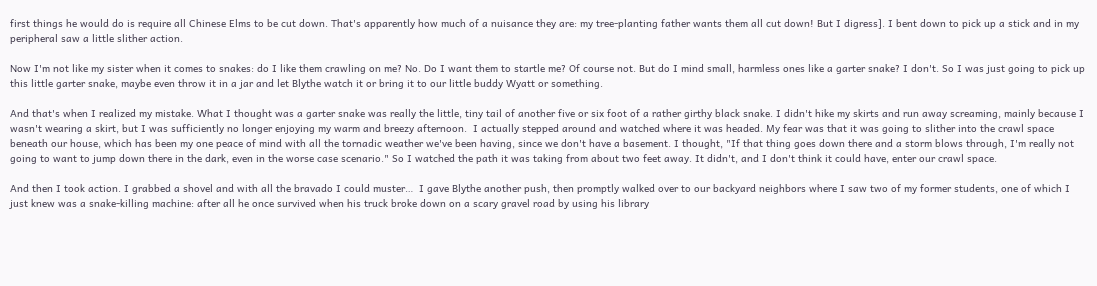first things he would do is require all Chinese Elms to be cut down. That's apparently how much of a nuisance they are: my tree-planting father wants them all cut down! But I digress]. I bent down to pick up a stick and in my peripheral saw a little slither action.

Now I'm not like my sister when it comes to snakes: do I like them crawling on me? No. Do I want them to startle me? Of course not. But do I mind small, harmless ones like a garter snake? I don't. So I was just going to pick up this little garter snake, maybe even throw it in a jar and let Blythe watch it or bring it to our little buddy Wyatt or something.

And that's when I realized my mistake. What I thought was a garter snake was really the little, tiny tail of another five or six foot of a rather girthy black snake. I didn't hike my skirts and run away screaming, mainly because I wasn't wearing a skirt, but I was sufficiently no longer enjoying my warm and breezy afternoon.  I actually stepped around and watched where it was headed. My fear was that it was going to slither into the crawl space beneath our house, which has been my one peace of mind with all the tornadic weather we've been having, since we don't have a basement. I thought, "If that thing goes down there and a storm blows through, I'm really not going to want to jump down there in the dark, even in the worse case scenario." So I watched the path it was taking from about two feet away. It didn't, and I don't think it could have, enter our crawl space.

And then I took action. I grabbed a shovel and with all the bravado I could muster…  I gave Blythe another push, then promptly walked over to our backyard neighbors where I saw two of my former students, one of which I just knew was a snake-killing machine: after all he once survived when his truck broke down on a scary gravel road by using his library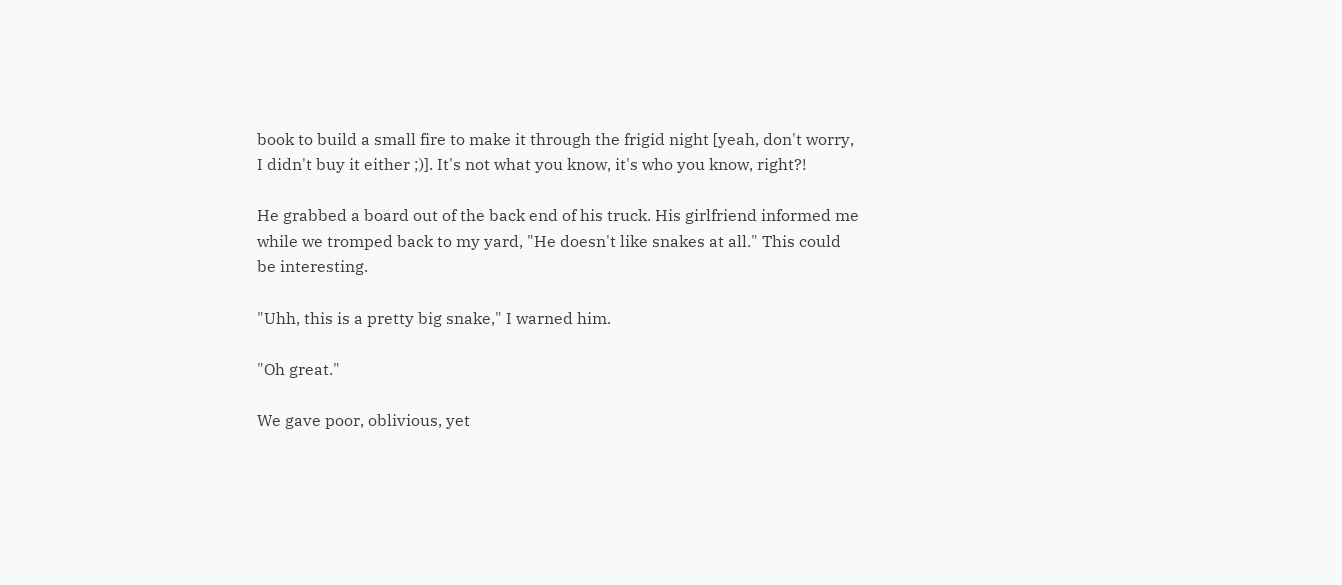book to build a small fire to make it through the frigid night [yeah, don't worry, I didn't buy it either ;)]. It's not what you know, it's who you know, right?!

He grabbed a board out of the back end of his truck. His girlfriend informed me while we tromped back to my yard, "He doesn't like snakes at all." This could be interesting.

"Uhh, this is a pretty big snake," I warned him.

"Oh great."

We gave poor, oblivious, yet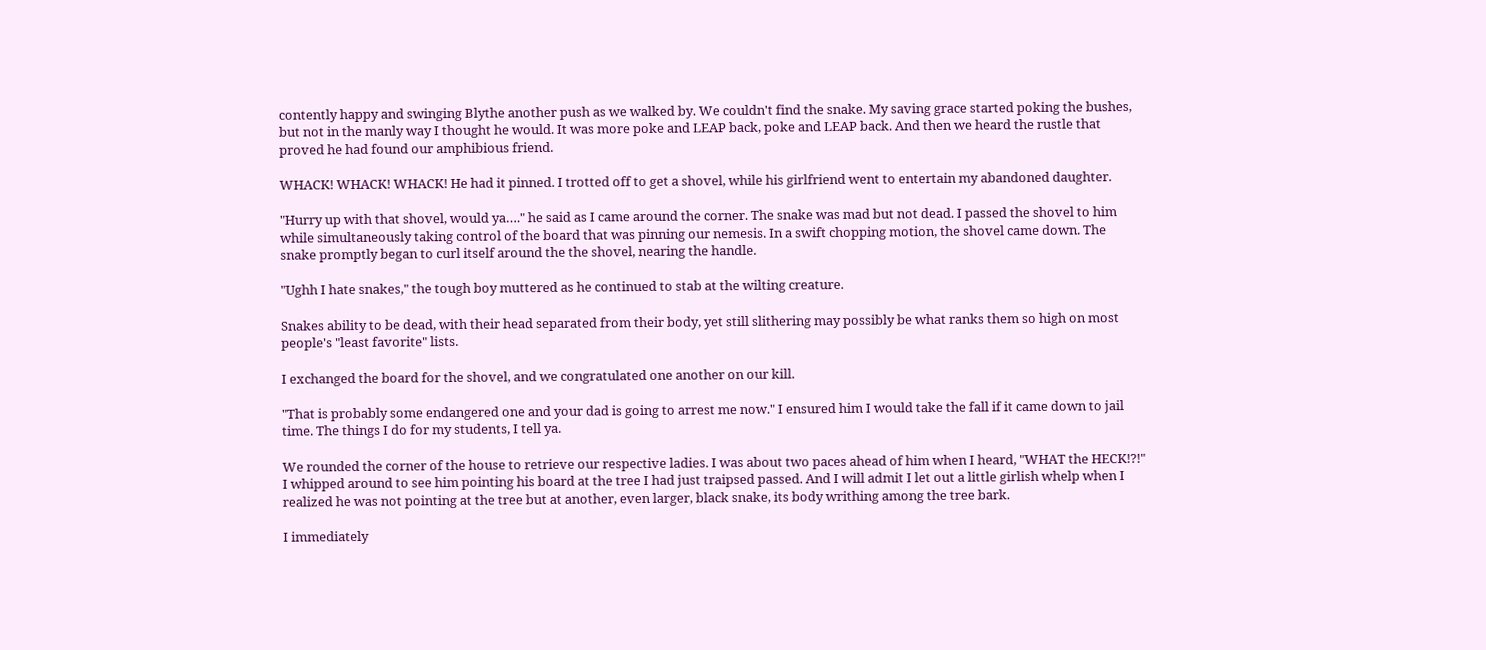contently happy and swinging Blythe another push as we walked by. We couldn't find the snake. My saving grace started poking the bushes, but not in the manly way I thought he would. It was more poke and LEAP back, poke and LEAP back. And then we heard the rustle that proved he had found our amphibious friend.

WHACK! WHACK! WHACK! He had it pinned. I trotted off to get a shovel, while his girlfriend went to entertain my abandoned daughter.

"Hurry up with that shovel, would ya…." he said as I came around the corner. The snake was mad but not dead. I passed the shovel to him while simultaneously taking control of the board that was pinning our nemesis. In a swift chopping motion, the shovel came down. The snake promptly began to curl itself around the the shovel, nearing the handle.

"Ughh I hate snakes," the tough boy muttered as he continued to stab at the wilting creature.

Snakes ability to be dead, with their head separated from their body, yet still slithering may possibly be what ranks them so high on most people's "least favorite" lists.

I exchanged the board for the shovel, and we congratulated one another on our kill.

"That is probably some endangered one and your dad is going to arrest me now." I ensured him I would take the fall if it came down to jail time. The things I do for my students, I tell ya.

We rounded the corner of the house to retrieve our respective ladies. I was about two paces ahead of him when I heard, "WHAT the HECK!?!" I whipped around to see him pointing his board at the tree I had just traipsed passed. And I will admit I let out a little girlish whelp when I realized he was not pointing at the tree but at another, even larger, black snake, its body writhing among the tree bark.

I immediately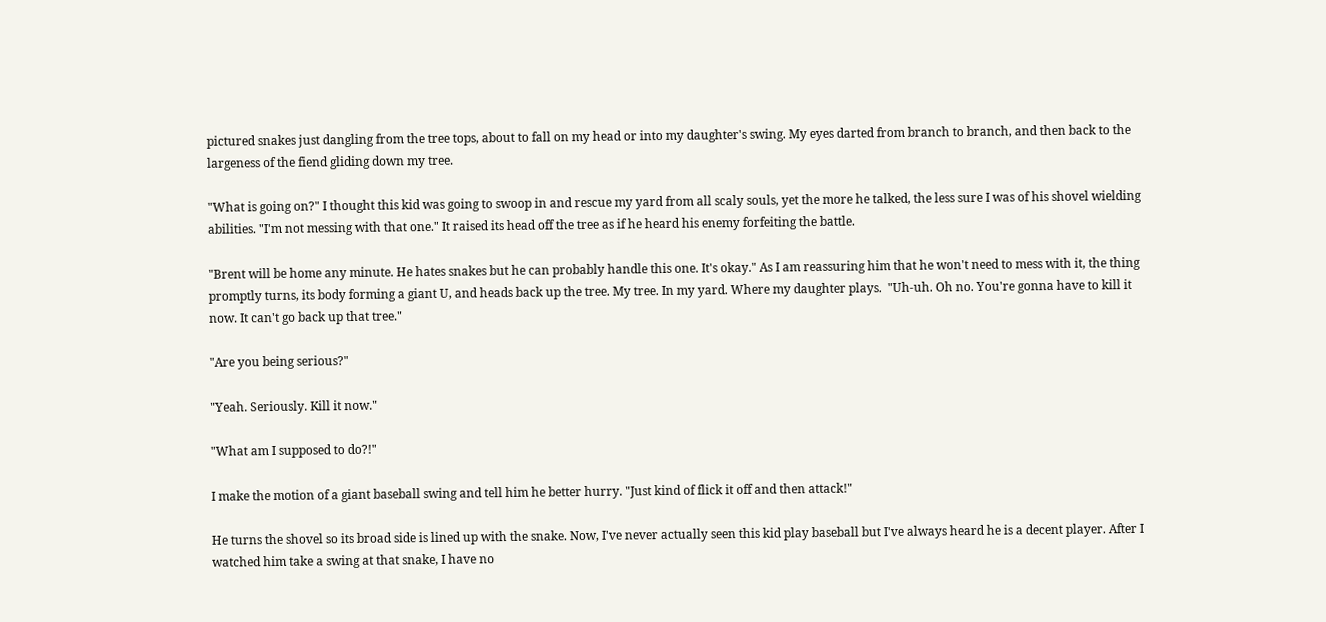pictured snakes just dangling from the tree tops, about to fall on my head or into my daughter's swing. My eyes darted from branch to branch, and then back to the largeness of the fiend gliding down my tree.

"What is going on?" I thought this kid was going to swoop in and rescue my yard from all scaly souls, yet the more he talked, the less sure I was of his shovel wielding abilities. "I'm not messing with that one." It raised its head off the tree as if he heard his enemy forfeiting the battle.

"Brent will be home any minute. He hates snakes but he can probably handle this one. It's okay." As I am reassuring him that he won't need to mess with it, the thing promptly turns, its body forming a giant U, and heads back up the tree. My tree. In my yard. Where my daughter plays.  "Uh-uh. Oh no. You're gonna have to kill it now. It can't go back up that tree."

"Are you being serious?"

"Yeah. Seriously. Kill it now."

"What am I supposed to do?!"

I make the motion of a giant baseball swing and tell him he better hurry. "Just kind of flick it off and then attack!"

He turns the shovel so its broad side is lined up with the snake. Now, I've never actually seen this kid play baseball but I've always heard he is a decent player. After I watched him take a swing at that snake, I have no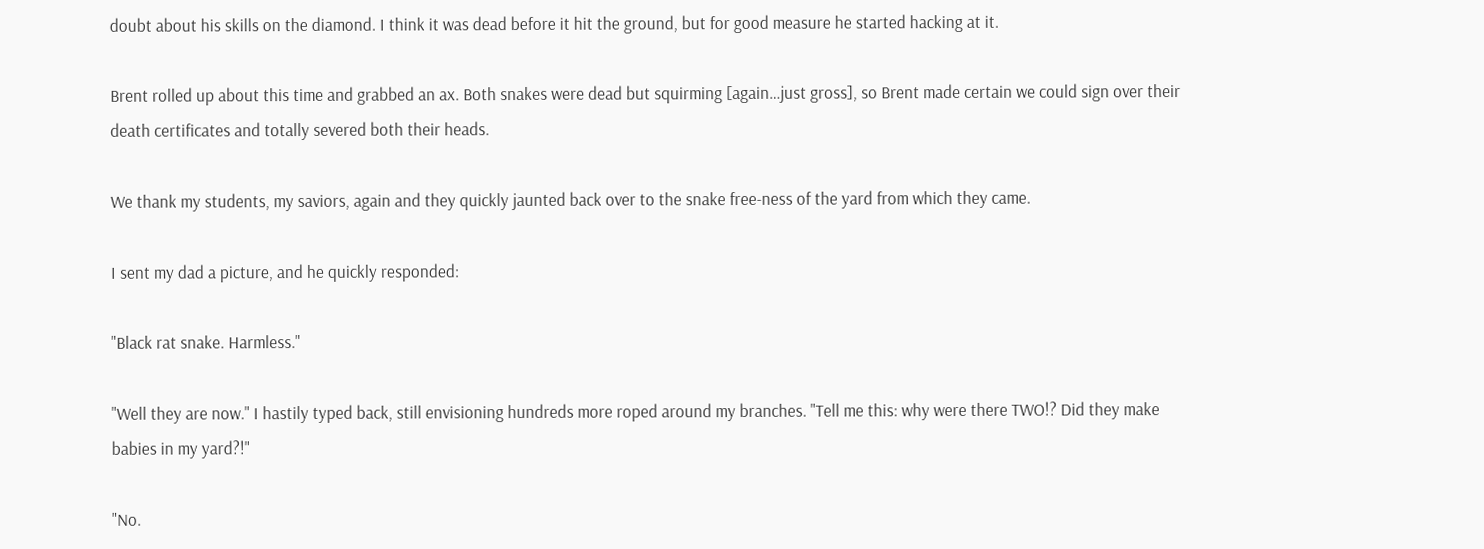doubt about his skills on the diamond. I think it was dead before it hit the ground, but for good measure he started hacking at it.

Brent rolled up about this time and grabbed an ax. Both snakes were dead but squirming [again…just gross], so Brent made certain we could sign over their death certificates and totally severed both their heads.

We thank my students, my saviors, again and they quickly jaunted back over to the snake free-ness of the yard from which they came.

I sent my dad a picture, and he quickly responded:

"Black rat snake. Harmless."

"Well they are now." I hastily typed back, still envisioning hundreds more roped around my branches. "Tell me this: why were there TWO!? Did they make babies in my yard?!"

"No.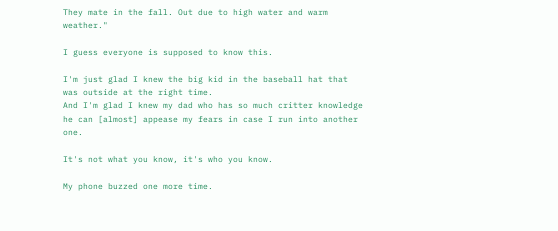They mate in the fall. Out due to high water and warm weather."

I guess everyone is supposed to know this.

I'm just glad I knew the big kid in the baseball hat that was outside at the right time.
And I'm glad I knew my dad who has so much critter knowledge he can [almost] appease my fears in case I run into another one.

It's not what you know, it's who you know.

My phone buzzed one more time.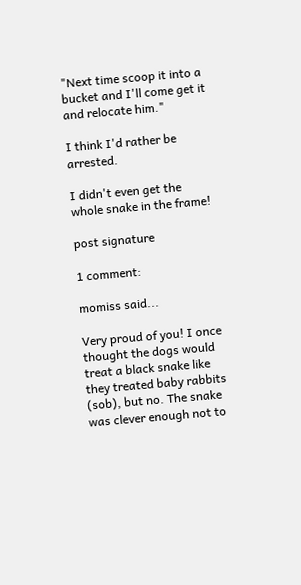"Next time scoop it into a bucket and I'll come get it and relocate him."

I think I'd rather be arrested.

I didn't even get the whole snake in the frame!

post signature

1 comment:

momiss said...

Very proud of you! I once thought the dogs would treat a black snake like they treated baby rabbits (sob), but no. The snake was clever enough not to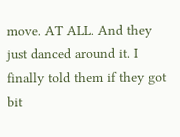move. AT ALL. And they just danced around it. I finally told them if they got bit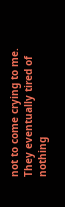not to come crying to me. They eventually tired of nothing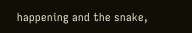happening and the snake,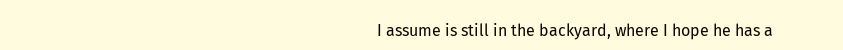I assume is still in the backyard, where I hope he has a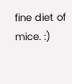fine diet of mice. :)